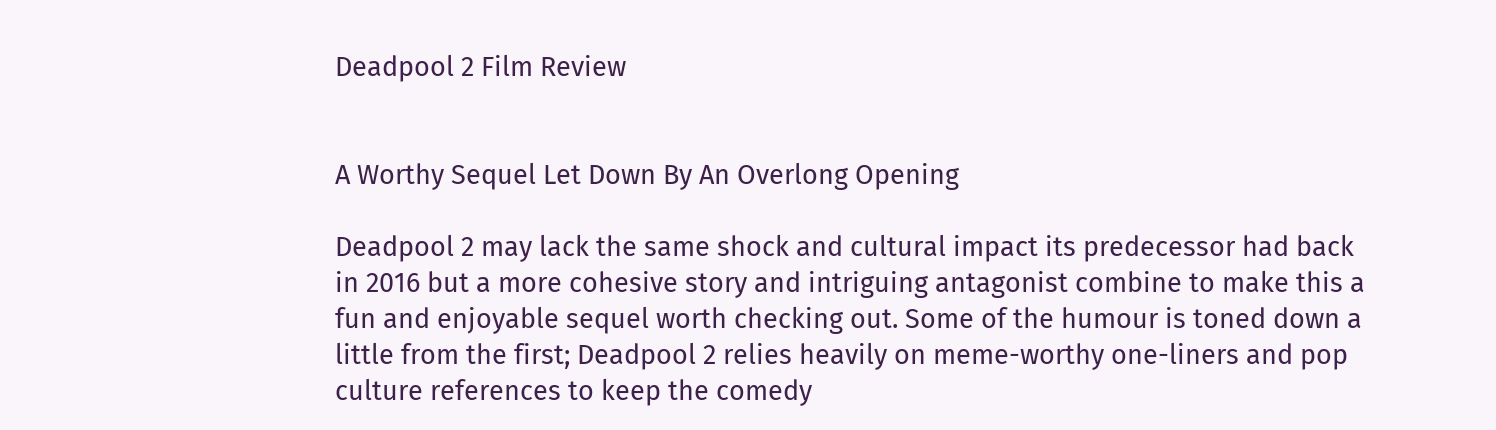Deadpool 2 Film Review


A Worthy Sequel Let Down By An Overlong Opening

Deadpool 2 may lack the same shock and cultural impact its predecessor had back in 2016 but a more cohesive story and intriguing antagonist combine to make this a fun and enjoyable sequel worth checking out. Some of the humour is toned down a little from the first; Deadpool 2 relies heavily on meme-worthy one-liners and pop culture references to keep the comedy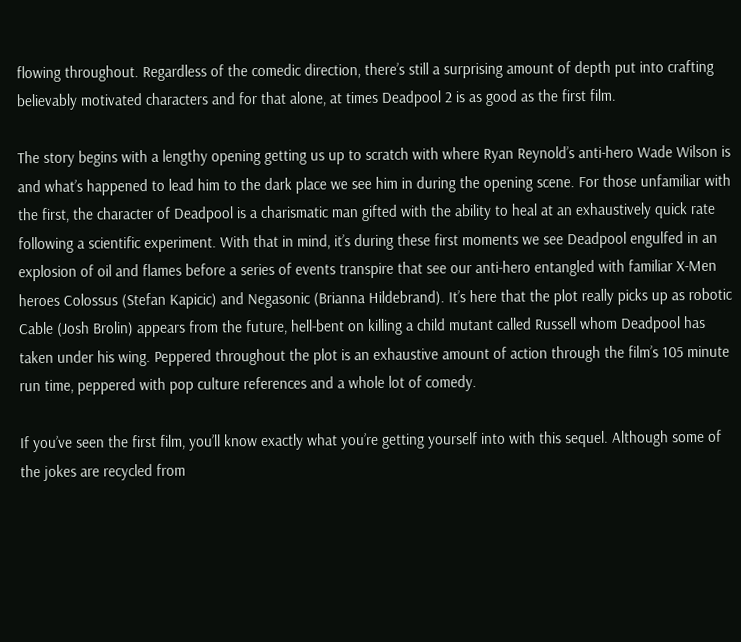flowing throughout. Regardless of the comedic direction, there’s still a surprising amount of depth put into crafting believably motivated characters and for that alone, at times Deadpool 2 is as good as the first film.

The story begins with a lengthy opening getting us up to scratch with where Ryan Reynold’s anti-hero Wade Wilson is and what’s happened to lead him to the dark place we see him in during the opening scene. For those unfamiliar with the first, the character of Deadpool is a charismatic man gifted with the ability to heal at an exhaustively quick rate following a scientific experiment. With that in mind, it’s during these first moments we see Deadpool engulfed in an explosion of oil and flames before a series of events transpire that see our anti-hero entangled with familiar X-Men heroes Colossus (Stefan Kapicic) and Negasonic (Brianna Hildebrand). It’s here that the plot really picks up as robotic Cable (Josh Brolin) appears from the future, hell-bent on killing a child mutant called Russell whom Deadpool has taken under his wing. Peppered throughout the plot is an exhaustive amount of action through the film’s 105 minute run time, peppered with pop culture references and a whole lot of comedy.

If you’ve seen the first film, you’ll know exactly what you’re getting yourself into with this sequel. Although some of the jokes are recycled from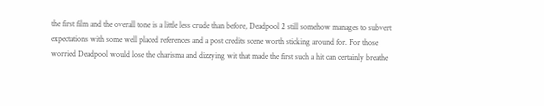the first film and the overall tone is a little less crude than before, Deadpool 2 still somehow manages to subvert expectations with some well placed references and a post credits scene worth sticking around for. For those worried Deadpool would lose the charisma and dizzying wit that made the first such a hit can certainly breathe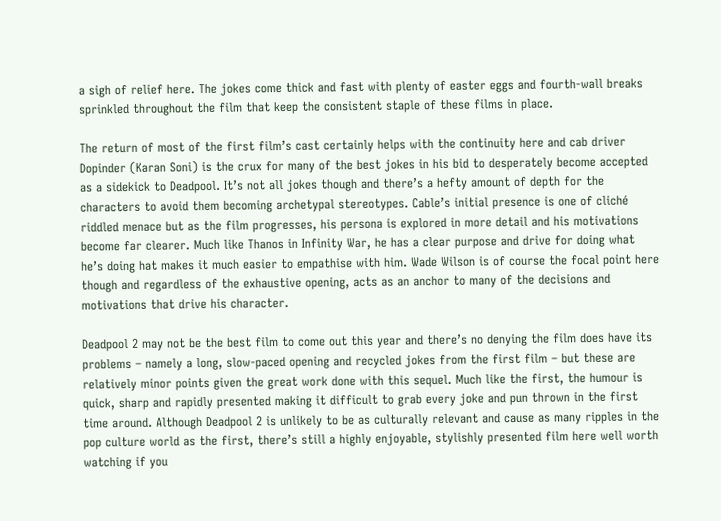a sigh of relief here. The jokes come thick and fast with plenty of easter eggs and fourth-wall breaks sprinkled throughout the film that keep the consistent staple of these films in place.

The return of most of the first film’s cast certainly helps with the continuity here and cab driver Dopinder (Karan Soni) is the crux for many of the best jokes in his bid to desperately become accepted as a sidekick to Deadpool. It’s not all jokes though and there’s a hefty amount of depth for the characters to avoid them becoming archetypal stereotypes. Cable’s initial presence is one of cliché riddled menace but as the film progresses, his persona is explored in more detail and his motivations become far clearer. Much like Thanos in Infinity War, he has a clear purpose and drive for doing what he’s doing hat makes it much easier to empathise with him. Wade Wilson is of course the focal point here though and regardless of the exhaustive opening, acts as an anchor to many of the decisions and motivations that drive his character.

Deadpool 2 may not be the best film to come out this year and there’s no denying the film does have its problems – namely a long, slow-paced opening and recycled jokes from the first film – but these are relatively minor points given the great work done with this sequel. Much like the first, the humour is quick, sharp and rapidly presented making it difficult to grab every joke and pun thrown in the first time around. Although Deadpool 2 is unlikely to be as culturally relevant and cause as many ripples in the pop culture world as the first, there’s still a highly enjoyable, stylishly presented film here well worth watching if you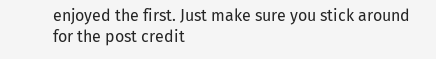enjoyed the first. Just make sure you stick around for the post credit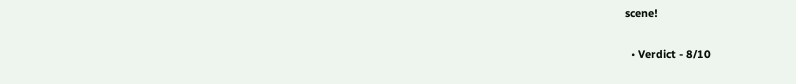scene!

  • Verdict - 8/10